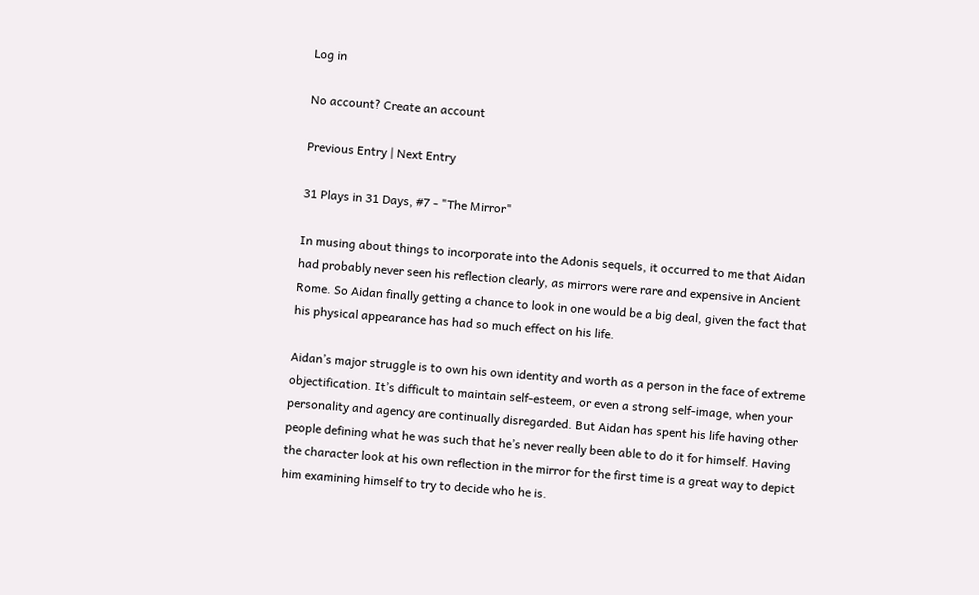Log in

No account? Create an account

Previous Entry | Next Entry

31 Plays in 31 Days, #7 - "The Mirror"

In musing about things to incorporate into the Adonis sequels, it occurred to me that Aidan had probably never seen his reflection clearly, as mirrors were rare and expensive in Ancient Rome. So Aidan finally getting a chance to look in one would be a big deal, given the fact that his physical appearance has had so much effect on his life.

Aidan’s major struggle is to own his own identity and worth as a person in the face of extreme objectification. It’s difficult to maintain self-esteem, or even a strong self-image, when your personality and agency are continually disregarded. But Aidan has spent his life having other people defining what he was such that he’s never really been able to do it for himself. Having the character look at his own reflection in the mirror for the first time is a great way to depict him examining himself to try to decide who he is.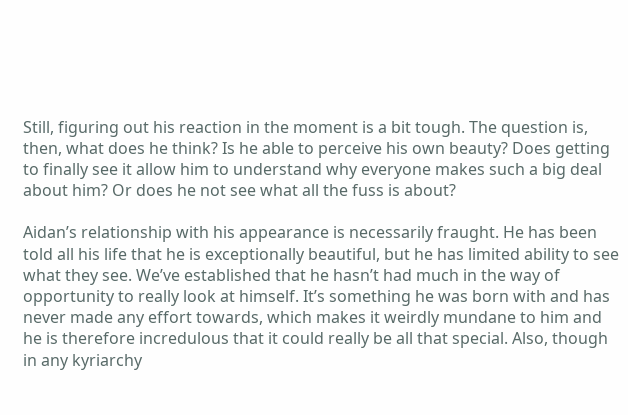Still, figuring out his reaction in the moment is a bit tough. The question is, then, what does he think? Is he able to perceive his own beauty? Does getting to finally see it allow him to understand why everyone makes such a big deal about him? Or does he not see what all the fuss is about?

Aidan’s relationship with his appearance is necessarily fraught. He has been told all his life that he is exceptionally beautiful, but he has limited ability to see what they see. We’ve established that he hasn’t had much in the way of opportunity to really look at himself. It’s something he was born with and has never made any effort towards, which makes it weirdly mundane to him and he is therefore incredulous that it could really be all that special. Also, though in any kyriarchy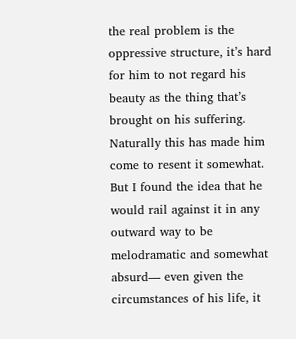the real problem is the oppressive structure, it’s hard for him to not regard his beauty as the thing that’s brought on his suffering. Naturally this has made him come to resent it somewhat. But I found the idea that he would rail against it in any outward way to be melodramatic and somewhat absurd— even given the circumstances of his life, it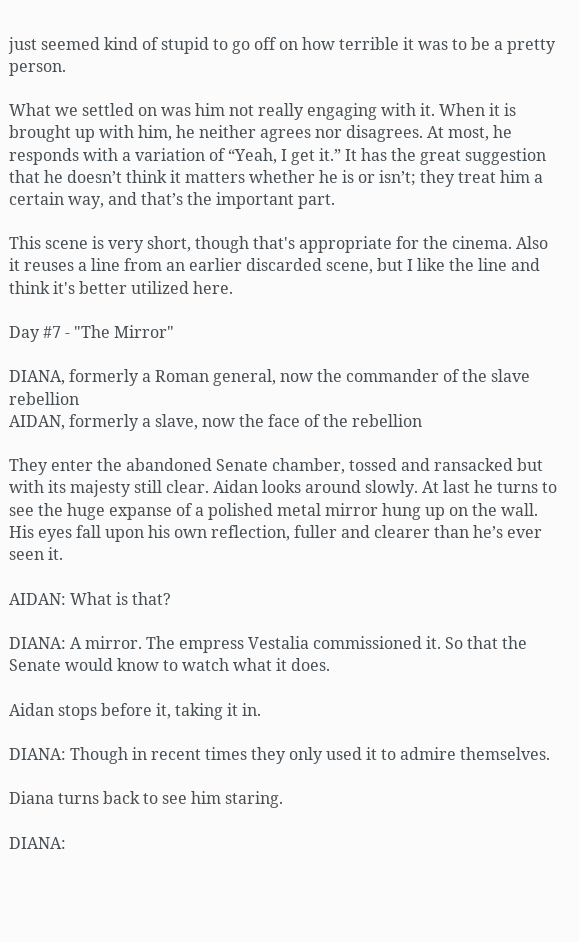just seemed kind of stupid to go off on how terrible it was to be a pretty person.

What we settled on was him not really engaging with it. When it is brought up with him, he neither agrees nor disagrees. At most, he responds with a variation of “Yeah, I get it.” It has the great suggestion that he doesn’t think it matters whether he is or isn’t; they treat him a certain way, and that’s the important part.

This scene is very short, though that's appropriate for the cinema. Also it reuses a line from an earlier discarded scene, but I like the line and think it's better utilized here.

Day #7 - "The Mirror"

DIANA, formerly a Roman general, now the commander of the slave rebellion
AIDAN, formerly a slave, now the face of the rebellion

They enter the abandoned Senate chamber, tossed and ransacked but with its majesty still clear. Aidan looks around slowly. At last he turns to see the huge expanse of a polished metal mirror hung up on the wall. His eyes fall upon his own reflection, fuller and clearer than he’s ever seen it.

AIDAN: What is that?

DIANA: A mirror. The empress Vestalia commissioned it. So that the Senate would know to watch what it does.

Aidan stops before it, taking it in.

DIANA: Though in recent times they only used it to admire themselves.

Diana turns back to see him staring.

DIANA: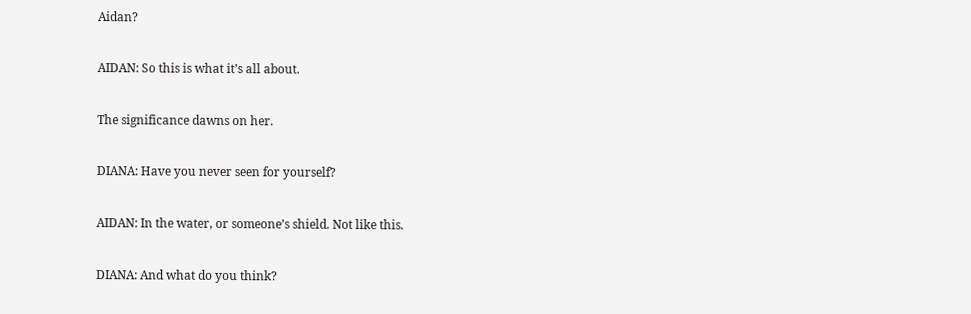Aidan?

AIDAN: So this is what it’s all about.

The significance dawns on her.

DIANA: Have you never seen for yourself?

AIDAN: In the water, or someone’s shield. Not like this.

DIANA: And what do you think?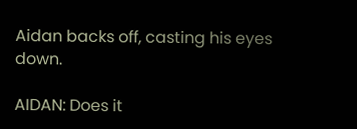Aidan backs off, casting his eyes down.

AIDAN: Does it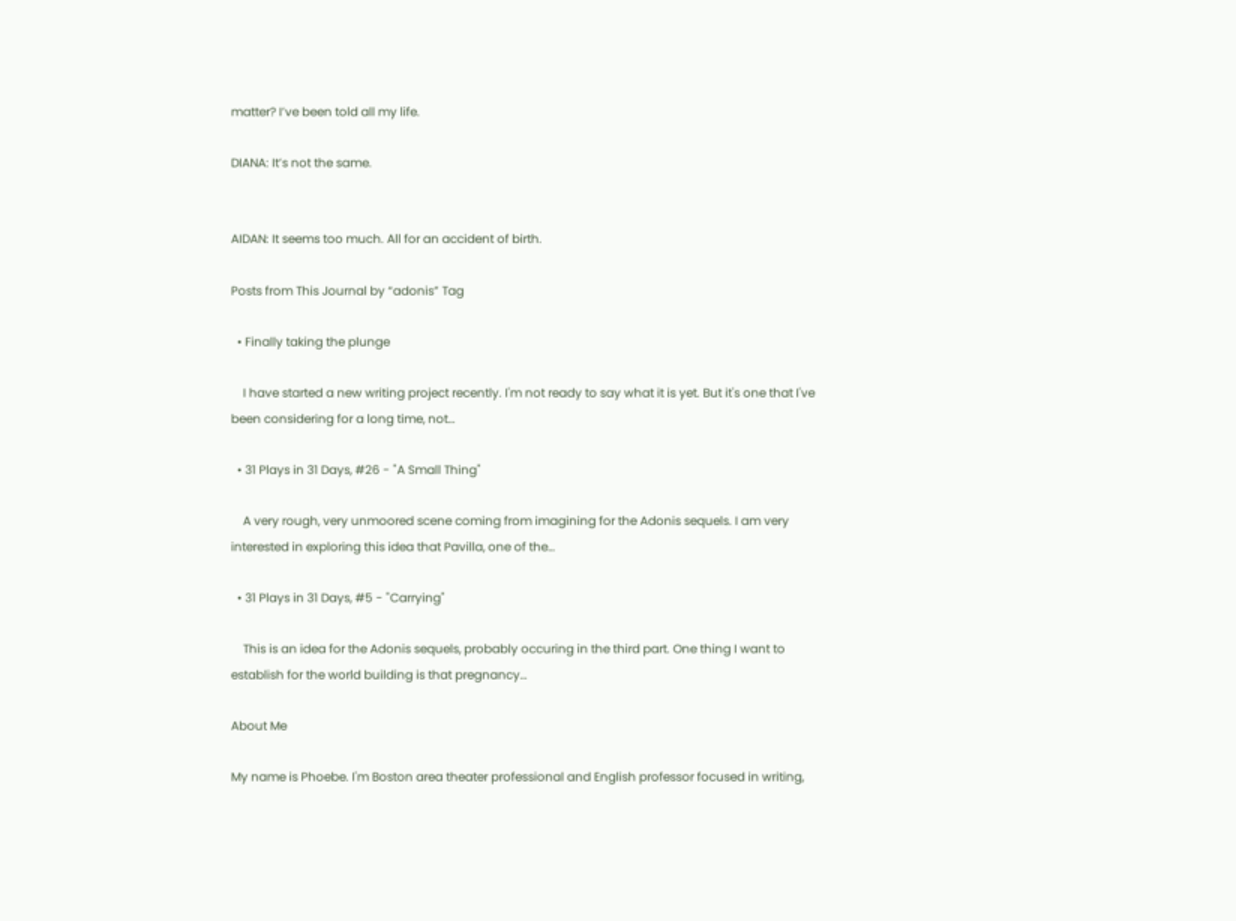matter? I’ve been told all my life.

DIANA: It’s not the same.


AIDAN: It seems too much. All for an accident of birth.

Posts from This Journal by “adonis” Tag

  • Finally taking the plunge

    I have started a new writing project recently. I'm not ready to say what it is yet. But it's one that I've been considering for a long time, not…

  • 31 Plays in 31 Days, #26 - "A Small Thing"

    A very rough, very unmoored scene coming from imagining for the Adonis sequels. I am very interested in exploring this idea that Pavilla, one of the…

  • 31 Plays in 31 Days, #5 - "Carrying"

    This is an idea for the Adonis sequels, probably occuring in the third part. One thing I want to establish for the world building is that pregnancy…

About Me

My name is Phoebe. I'm Boston area theater professional and English professor focused in writing,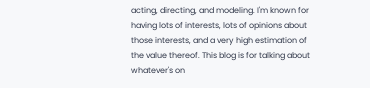acting, directing, and modeling. I'm known for having lots of interests, lots of opinions about those interests, and a very high estimation of the value thereof. This blog is for talking about whatever's on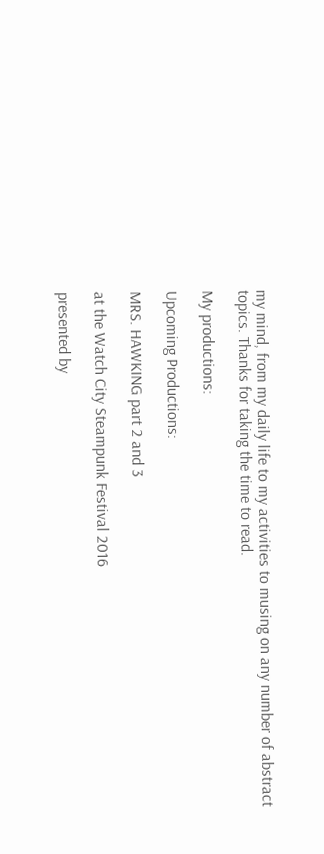my mind, from my daily life to my activities to musing on any number of abstract topics. Thanks for taking the time to read.

My productions:

Upcoming Productions:

MRS. HAWKING part 2 and 3

at the Watch City Steampunk Festival 2016

presented by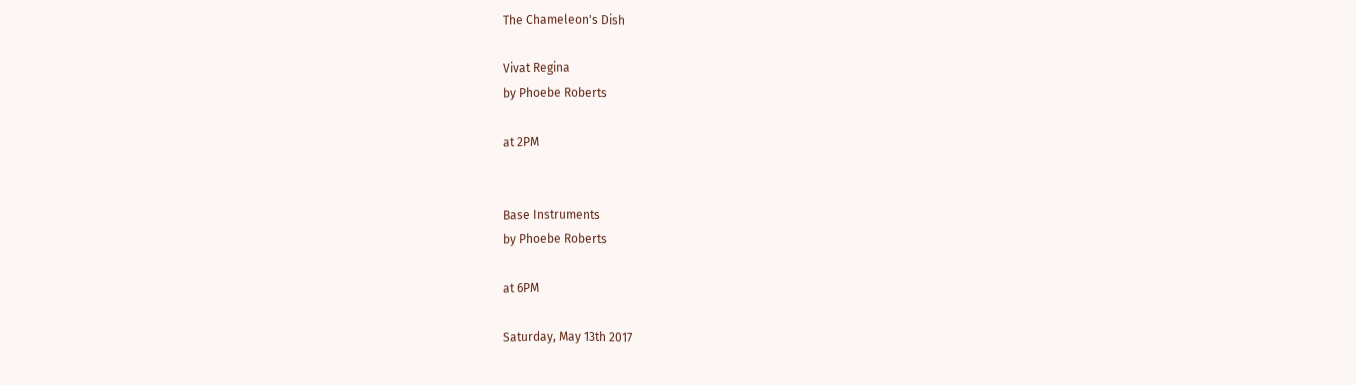The Chameleon's Dish

Vivat Regina
by Phoebe Roberts

at 2PM


Base Instruments
by Phoebe Roberts

at 6PM

Saturday, May 13th 2017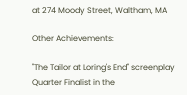at 274 Moody Street, Waltham, MA

Other Achievements:

"The Tailor at Loring's End" screenplay
Quarter Finalist in the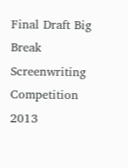Final Draft Big Break Screenwriting Competition 2013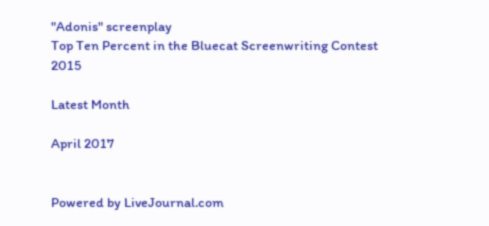"Adonis" screenplay
Top Ten Percent in the Bluecat Screenwriting Contest 2015

Latest Month

April 2017


Powered by LiveJournal.com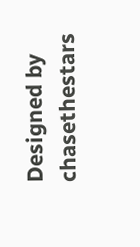Designed by chasethestars